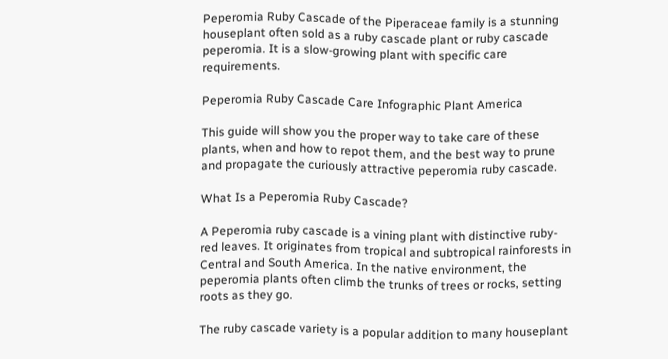Peperomia Ruby Cascade of the Piperaceae family is a stunning houseplant often sold as a ruby cascade plant or ruby cascade peperomia. It is a slow-growing plant with specific care requirements.

Peperomia Ruby Cascade Care Infographic Plant America

This guide will show you the proper way to take care of these plants, when and how to repot them, and the best way to prune and propagate the curiously attractive peperomia ruby cascade.

What Is a Peperomia Ruby Cascade?

A Peperomia ruby cascade is a vining plant with distinctive ruby-red leaves. It originates from tropical and subtropical rainforests in Central and South America. In the native environment, the peperomia plants often climb the trunks of trees or rocks, setting roots as they go.

The ruby cascade variety is a popular addition to many houseplant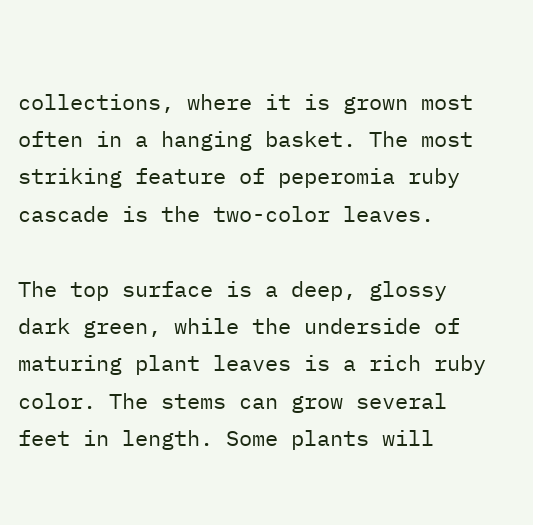collections, where it is grown most often in a hanging basket. The most striking feature of peperomia ruby cascade is the two-color leaves.

The top surface is a deep, glossy dark green, while the underside of maturing plant leaves is a rich ruby color. The stems can grow several feet in length. Some plants will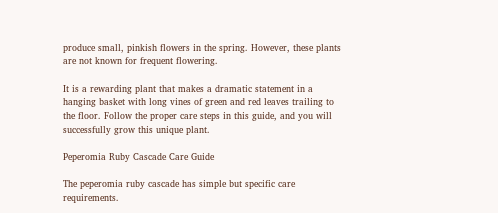produce small, pinkish flowers in the spring. However, these plants are not known for frequent flowering.

It is a rewarding plant that makes a dramatic statement in a hanging basket with long vines of green and red leaves trailing to the floor. Follow the proper care steps in this guide, and you will successfully grow this unique plant.

Peperomia Ruby Cascade Care Guide

The peperomia ruby cascade has simple but specific care requirements.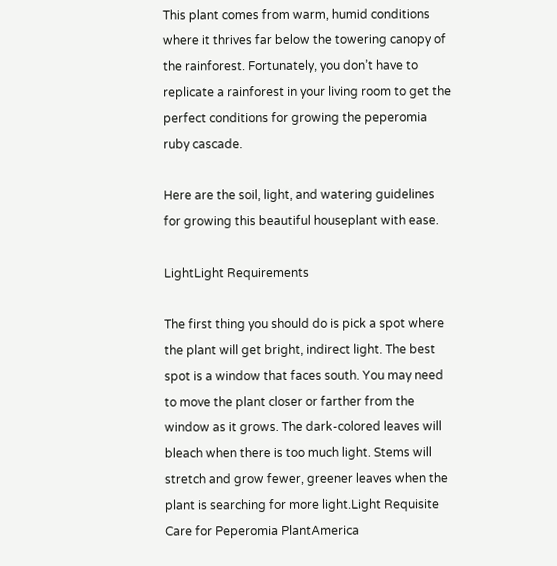This plant comes from warm, humid conditions where it thrives far below the towering canopy of the rainforest. Fortunately, you don’t have to replicate a rainforest in your living room to get the perfect conditions for growing the peperomia ruby cascade.

Here are the soil, light, and watering guidelines for growing this beautiful houseplant with ease.

LightLight Requirements

The first thing you should do is pick a spot where the plant will get bright, indirect light. The best spot is a window that faces south. You may need to move the plant closer or farther from the window as it grows. The dark-colored leaves will bleach when there is too much light. Stems will stretch and grow fewer, greener leaves when the plant is searching for more light.Light Requisite Care for Peperomia PlantAmerica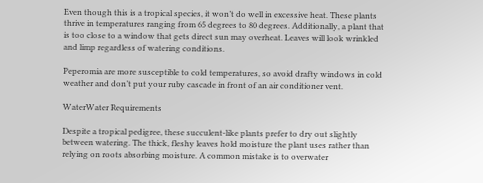Even though this is a tropical species, it won’t do well in excessive heat. These plants thrive in temperatures ranging from 65 degrees to 80 degrees. Additionally, a plant that is too close to a window that gets direct sun may overheat. Leaves will look wrinkled and limp regardless of watering conditions.

Peperomia are more susceptible to cold temperatures, so avoid drafty windows in cold weather and don’t put your ruby cascade in front of an air conditioner vent.

WaterWater Requirements

Despite a tropical pedigree, these succulent-like plants prefer to dry out slightly between watering. The thick, fleshy leaves hold moisture the plant uses rather than relying on roots absorbing moisture. A common mistake is to overwater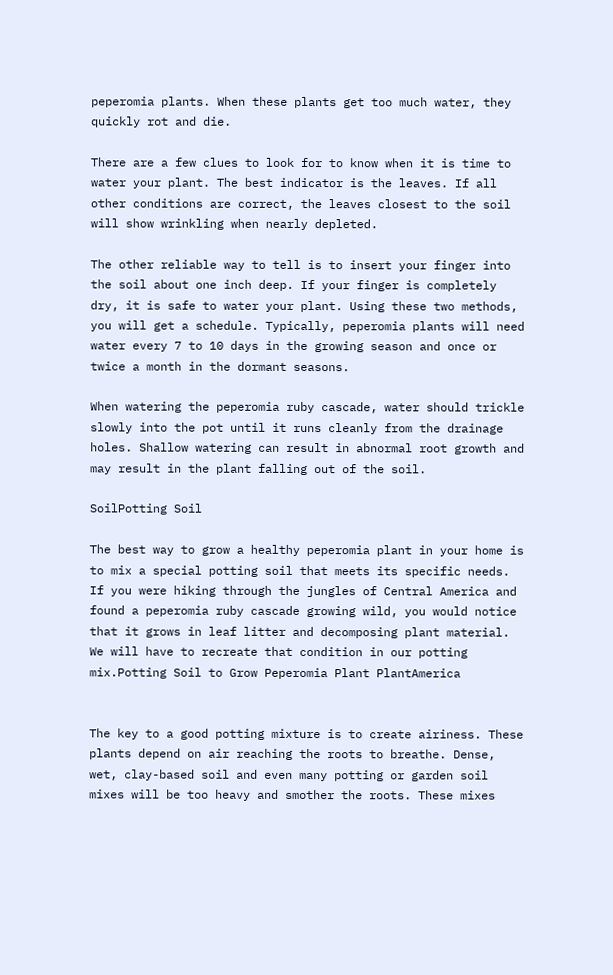peperomia plants. When these plants get too much water, they quickly rot and die.

There are a few clues to look for to know when it is time to water your plant. The best indicator is the leaves. If all other conditions are correct, the leaves closest to the soil will show wrinkling when nearly depleted.

The other reliable way to tell is to insert your finger into the soil about one inch deep. If your finger is completely dry, it is safe to water your plant. Using these two methods, you will get a schedule. Typically, peperomia plants will need water every 7 to 10 days in the growing season and once or twice a month in the dormant seasons.

When watering the peperomia ruby cascade, water should trickle slowly into the pot until it runs cleanly from the drainage holes. Shallow watering can result in abnormal root growth and may result in the plant falling out of the soil.

SoilPotting Soil

The best way to grow a healthy peperomia plant in your home is to mix a special potting soil that meets its specific needs. If you were hiking through the jungles of Central America and found a peperomia ruby cascade growing wild, you would notice that it grows in leaf litter and decomposing plant material. We will have to recreate that condition in our potting mix.Potting Soil to Grow Peperomia Plant PlantAmerica


The key to a good potting mixture is to create airiness. These plants depend on air reaching the roots to breathe. Dense, wet, clay-based soil and even many potting or garden soil mixes will be too heavy and smother the roots. These mixes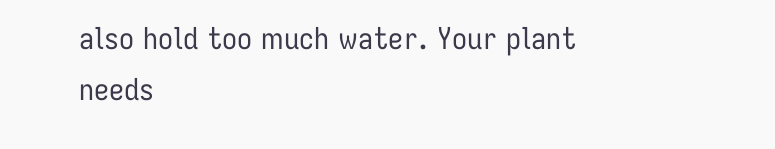also hold too much water. Your plant needs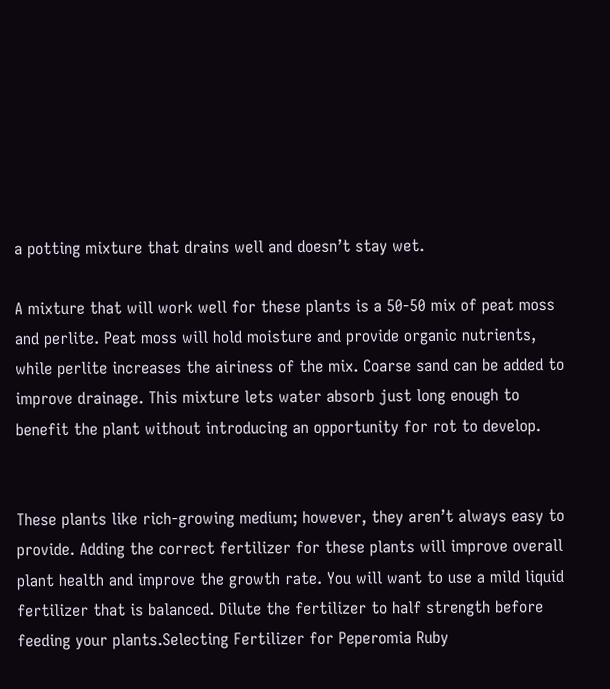a potting mixture that drains well and doesn’t stay wet.

A mixture that will work well for these plants is a 50-50 mix of peat moss and perlite. Peat moss will hold moisture and provide organic nutrients, while perlite increases the airiness of the mix. Coarse sand can be added to improve drainage. This mixture lets water absorb just long enough to benefit the plant without introducing an opportunity for rot to develop.


These plants like rich-growing medium; however, they aren’t always easy to provide. Adding the correct fertilizer for these plants will improve overall plant health and improve the growth rate. You will want to use a mild liquid fertilizer that is balanced. Dilute the fertilizer to half strength before feeding your plants.Selecting Fertilizer for Peperomia Ruby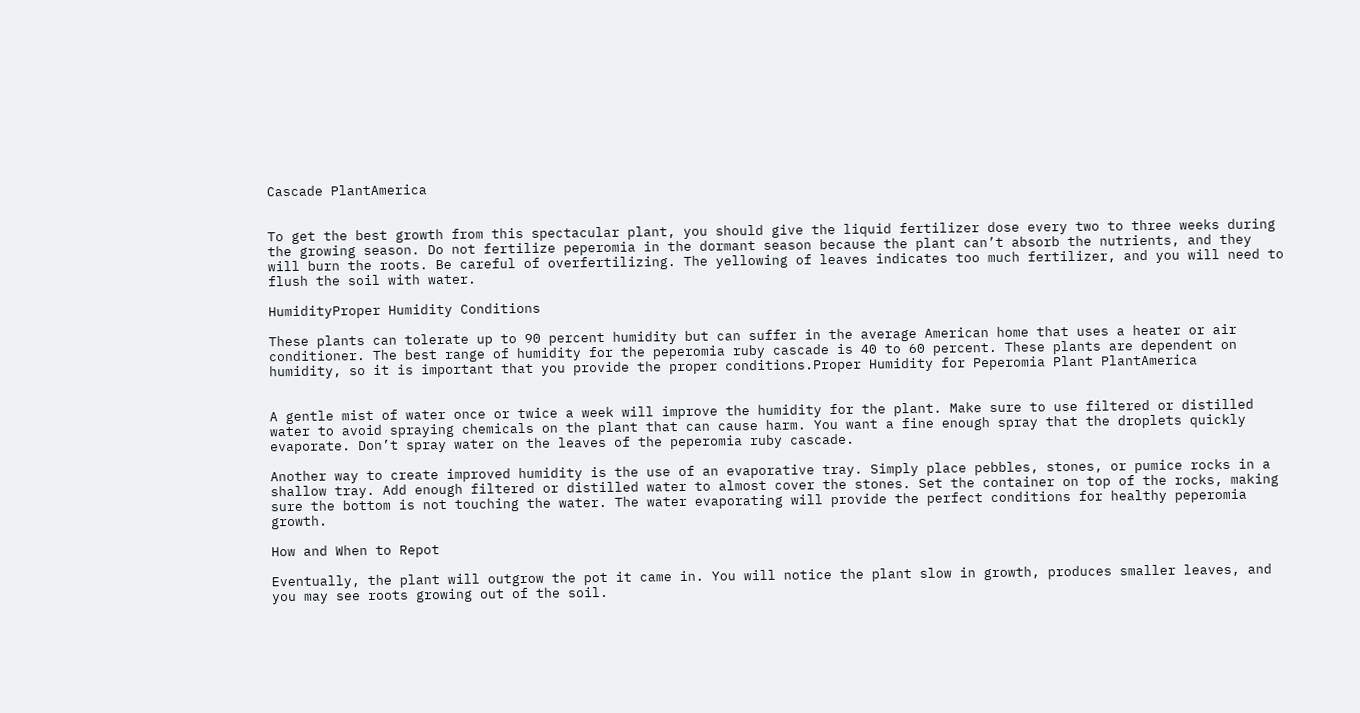Cascade PlantAmerica


To get the best growth from this spectacular plant, you should give the liquid fertilizer dose every two to three weeks during the growing season. Do not fertilize peperomia in the dormant season because the plant can’t absorb the nutrients, and they will burn the roots. Be careful of overfertilizing. The yellowing of leaves indicates too much fertilizer, and you will need to flush the soil with water.

HumidityProper Humidity Conditions

These plants can tolerate up to 90 percent humidity but can suffer in the average American home that uses a heater or air conditioner. The best range of humidity for the peperomia ruby cascade is 40 to 60 percent. These plants are dependent on humidity, so it is important that you provide the proper conditions.Proper Humidity for Peperomia Plant PlantAmerica


A gentle mist of water once or twice a week will improve the humidity for the plant. Make sure to use filtered or distilled water to avoid spraying chemicals on the plant that can cause harm. You want a fine enough spray that the droplets quickly evaporate. Don’t spray water on the leaves of the peperomia ruby cascade.

Another way to create improved humidity is the use of an evaporative tray. Simply place pebbles, stones, or pumice rocks in a shallow tray. Add enough filtered or distilled water to almost cover the stones. Set the container on top of the rocks, making sure the bottom is not touching the water. The water evaporating will provide the perfect conditions for healthy peperomia growth.

How and When to Repot

Eventually, the plant will outgrow the pot it came in. You will notice the plant slow in growth, produces smaller leaves, and you may see roots growing out of the soil.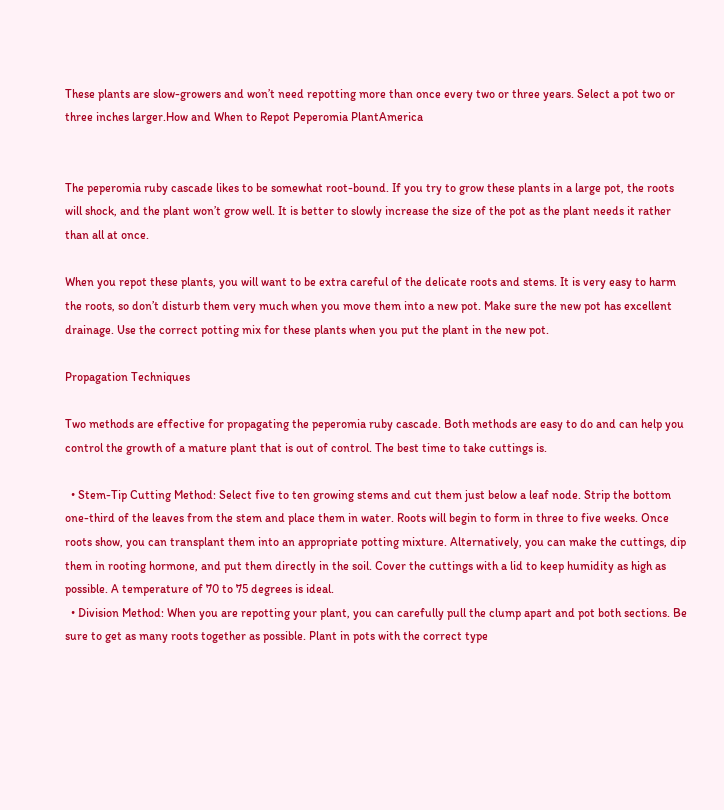These plants are slow-growers and won’t need repotting more than once every two or three years. Select a pot two or three inches larger.How and When to Repot Peperomia PlantAmerica


The peperomia ruby cascade likes to be somewhat root-bound. If you try to grow these plants in a large pot, the roots will shock, and the plant won’t grow well. It is better to slowly increase the size of the pot as the plant needs it rather than all at once.

When you repot these plants, you will want to be extra careful of the delicate roots and stems. It is very easy to harm the roots, so don’t disturb them very much when you move them into a new pot. Make sure the new pot has excellent drainage. Use the correct potting mix for these plants when you put the plant in the new pot.

Propagation Techniques

Two methods are effective for propagating the peperomia ruby cascade. Both methods are easy to do and can help you control the growth of a mature plant that is out of control. The best time to take cuttings is.

  • Stem-Tip Cutting Method: Select five to ten growing stems and cut them just below a leaf node. Strip the bottom one-third of the leaves from the stem and place them in water. Roots will begin to form in three to five weeks. Once roots show, you can transplant them into an appropriate potting mixture. Alternatively, you can make the cuttings, dip them in rooting hormone, and put them directly in the soil. Cover the cuttings with a lid to keep humidity as high as possible. A temperature of 70 to 75 degrees is ideal.
  • Division Method: When you are repotting your plant, you can carefully pull the clump apart and pot both sections. Be sure to get as many roots together as possible. Plant in pots with the correct type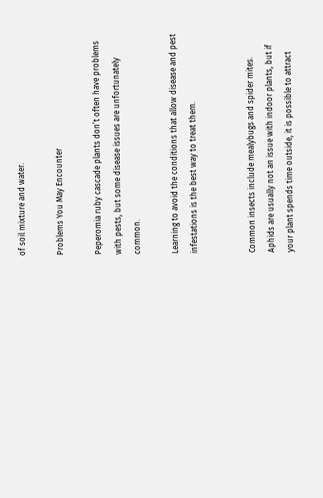of soil mixture and water.

Problems You May Encounter

Peperomia ruby cascade plants don’t often have problems with pests, but some disease issues are unfortunately common.

Learning to avoid the conditions that allow disease and pest infestations is the best way to treat them.


Common insects include mealybugs and spider mites. Aphids are usually not an issue with indoor plants, but if your plant spends time outside, it is possible to attract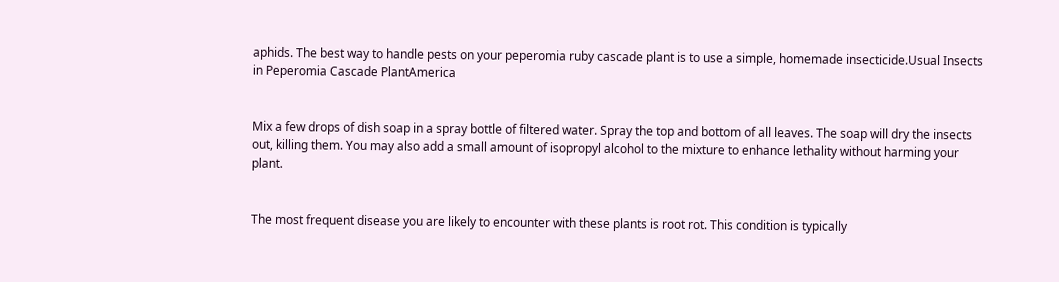aphids. The best way to handle pests on your peperomia ruby cascade plant is to use a simple, homemade insecticide.Usual Insects in Peperomia Cascade PlantAmerica


Mix a few drops of dish soap in a spray bottle of filtered water. Spray the top and bottom of all leaves. The soap will dry the insects out, killing them. You may also add a small amount of isopropyl alcohol to the mixture to enhance lethality without harming your plant.


The most frequent disease you are likely to encounter with these plants is root rot. This condition is typically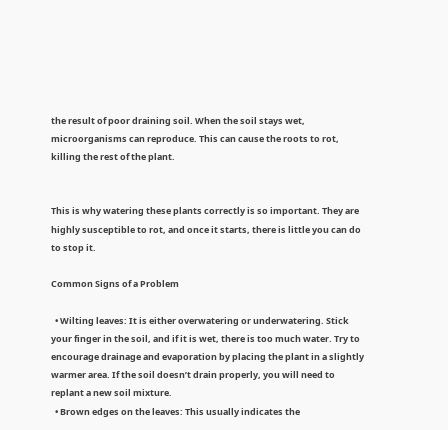the result of poor draining soil. When the soil stays wet, microorganisms can reproduce. This can cause the roots to rot, killing the rest of the plant.


This is why watering these plants correctly is so important. They are highly susceptible to rot, and once it starts, there is little you can do to stop it.

Common Signs of a Problem

  • Wilting leaves: It is either overwatering or underwatering. Stick your finger in the soil, and if it is wet, there is too much water. Try to encourage drainage and evaporation by placing the plant in a slightly warmer area. If the soil doesn’t drain properly, you will need to replant a new soil mixture.
  • Brown edges on the leaves: This usually indicates the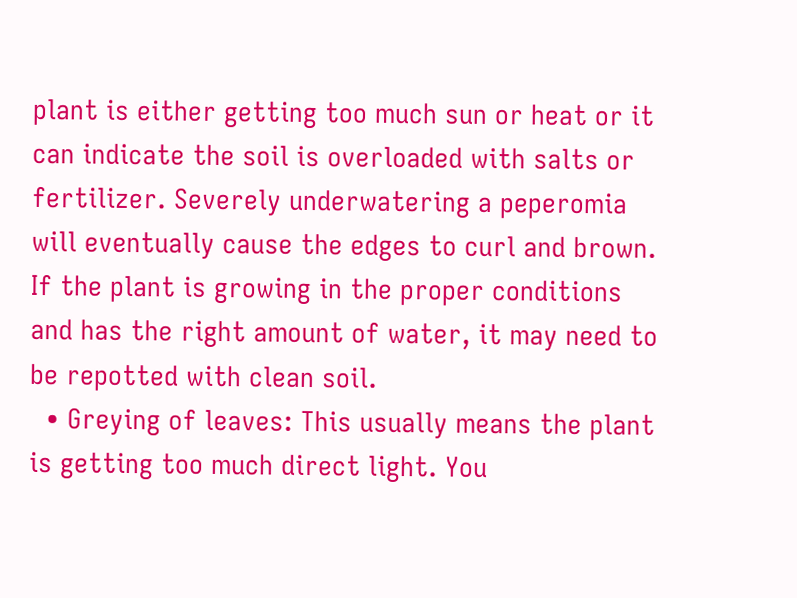plant is either getting too much sun or heat or it can indicate the soil is overloaded with salts or fertilizer. Severely underwatering a peperomia will eventually cause the edges to curl and brown. If the plant is growing in the proper conditions and has the right amount of water, it may need to be repotted with clean soil.
  • Greying of leaves: This usually means the plant is getting too much direct light. You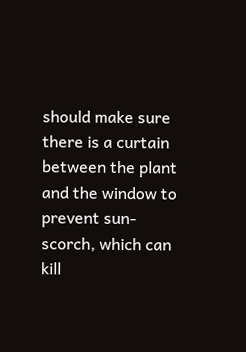should make sure there is a curtain between the plant and the window to prevent sun-scorch, which can kill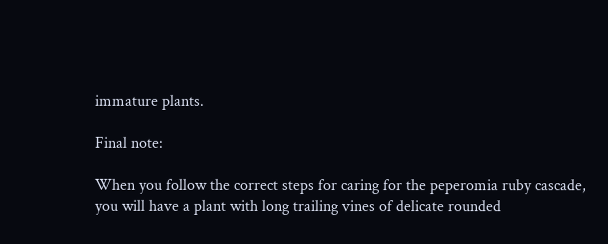immature plants.

Final note:

When you follow the correct steps for caring for the peperomia ruby cascade, you will have a plant with long trailing vines of delicate rounded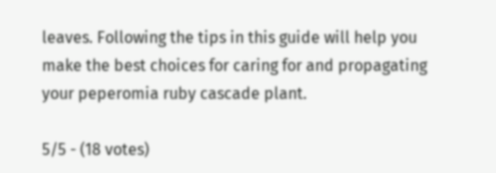leaves. Following the tips in this guide will help you make the best choices for caring for and propagating your peperomia ruby cascade plant.

5/5 - (18 votes)